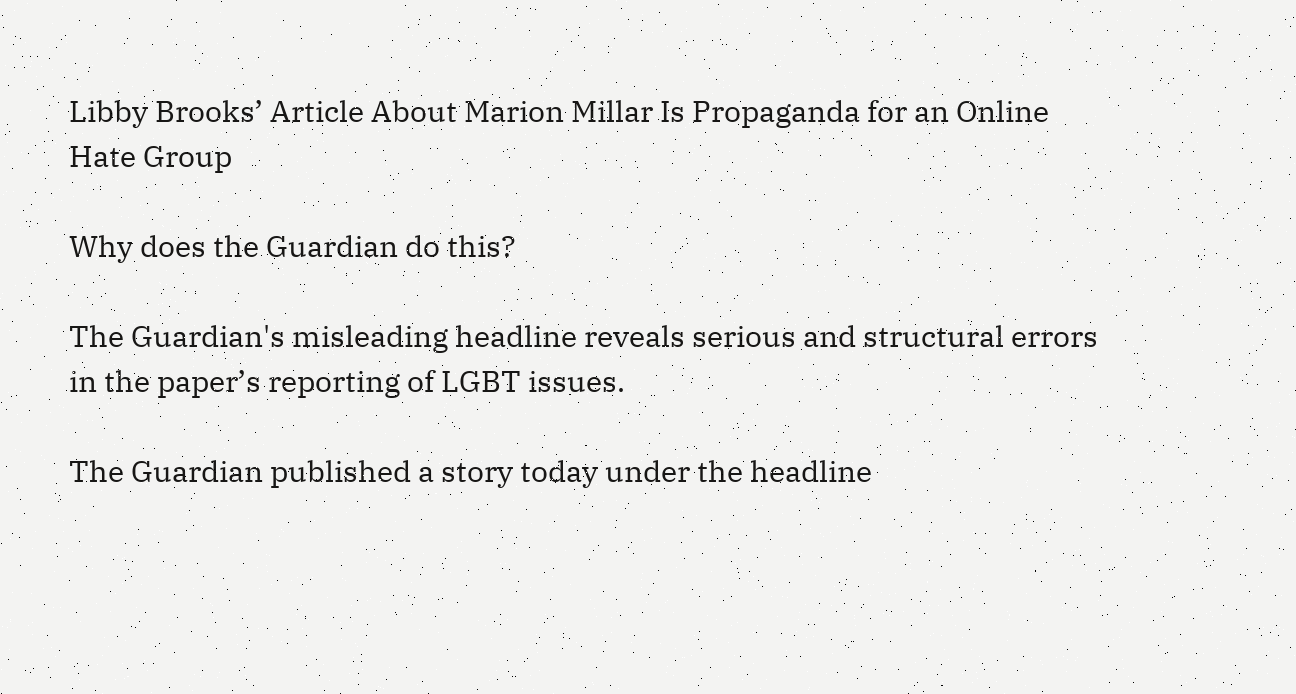Libby Brooks’ Article About Marion Millar Is Propaganda for an Online Hate Group

Why does the Guardian do this?

The Guardian's misleading headline reveals serious and structural errors in the paper’s reporting of LGBT issues.

The Guardian published a story today under the headline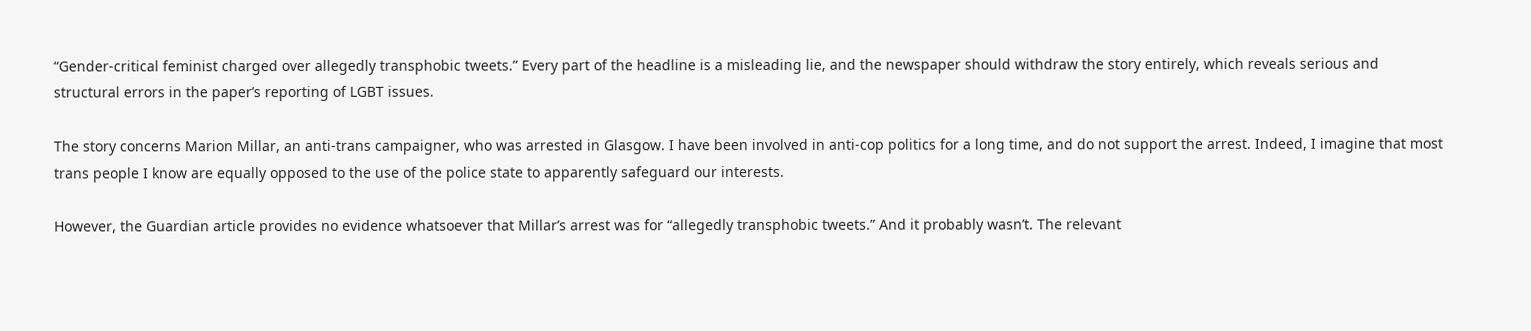“Gender-critical feminist charged over allegedly transphobic tweets.” Every part of the headline is a misleading lie, and the newspaper should withdraw the story entirely, which reveals serious and structural errors in the paper’s reporting of LGBT issues.

The story concerns Marion Millar, an anti-trans campaigner, who was arrested in Glasgow. I have been involved in anti-cop politics for a long time, and do not support the arrest. Indeed, I imagine that most trans people I know are equally opposed to the use of the police state to apparently safeguard our interests.

However, the Guardian article provides no evidence whatsoever that Millar’s arrest was for “allegedly transphobic tweets.” And it probably wasn’t. The relevant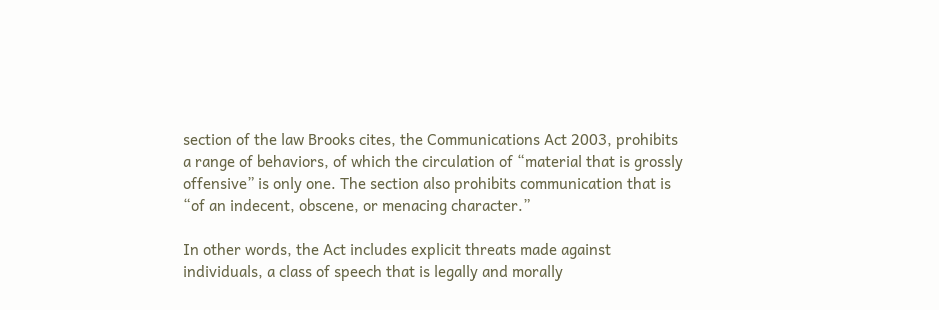section of the law Brooks cites, the Communications Act 2003, prohibits a range of behaviors, of which the circulation of “material that is grossly offensive” is only one. The section also prohibits communication that is “of an indecent, obscene, or menacing character.”

In other words, the Act includes explicit threats made against individuals, a class of speech that is legally and morally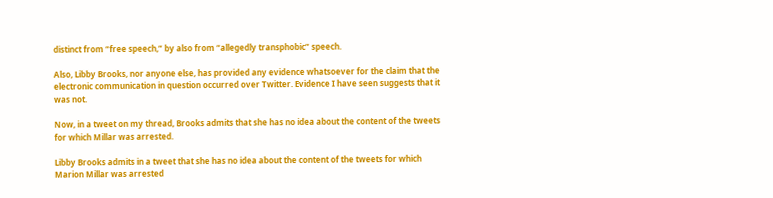distinct from “free speech,” by also from “allegedly transphobic” speech.

Also, Libby Brooks, nor anyone else, has provided any evidence whatsoever for the claim that the electronic communication in question occurred over Twitter. Evidence I have seen suggests that it was not.

Now, in a tweet on my thread, Brooks admits that she has no idea about the content of the tweets for which Millar was arrested.

Libby Brooks admits in a tweet that she has no idea about the content of the tweets for which Marion Millar was arrested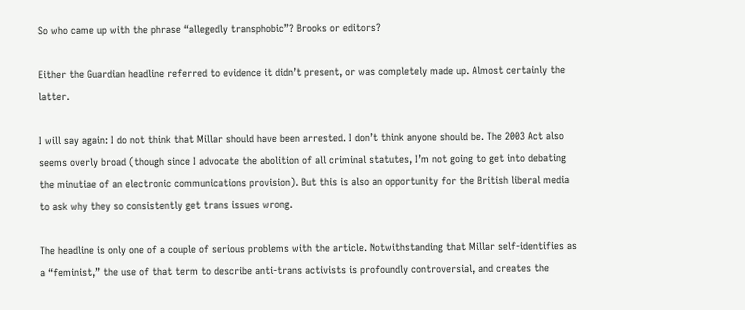So who came up with the phrase “allegedly transphobic”? Brooks or editors?

Either the Guardian headline referred to evidence it didn’t present, or was completely made up. Almost certainly the latter.

I will say again: I do not think that Millar should have been arrested. I don’t think anyone should be. The 2003 Act also seems overly broad (though since I advocate the abolition of all criminal statutes, I’m not going to get into debating the minutiae of an electronic communications provision). But this is also an opportunity for the British liberal media to ask why they so consistently get trans issues wrong.

The headline is only one of a couple of serious problems with the article. Notwithstanding that Millar self-identifies as a “feminist,” the use of that term to describe anti-trans activists is profoundly controversial, and creates the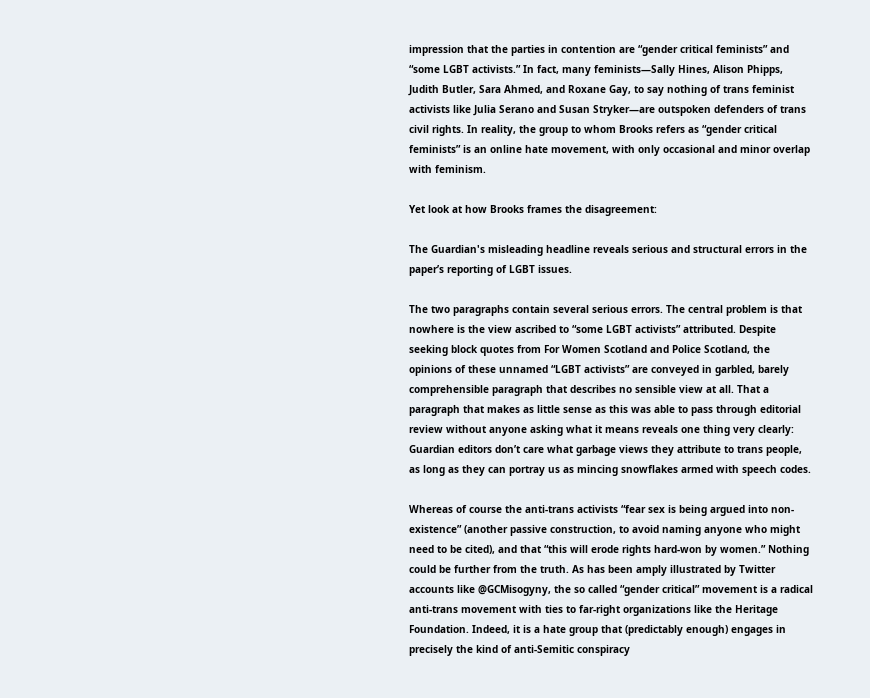impression that the parties in contention are “gender critical feminists” and “some LGBT activists.” In fact, many feminists—Sally Hines, Alison Phipps, Judith Butler, Sara Ahmed, and Roxane Gay, to say nothing of trans feminist activists like Julia Serano and Susan Stryker—are outspoken defenders of trans civil rights. In reality, the group to whom Brooks refers as “gender critical feminists” is an online hate movement, with only occasional and minor overlap with feminism.

Yet look at how Brooks frames the disagreement:

The Guardian's misleading headline reveals serious and structural errors in the paper’s reporting of LGBT issues.

The two paragraphs contain several serious errors. The central problem is that nowhere is the view ascribed to “some LGBT activists” attributed. Despite seeking block quotes from For Women Scotland and Police Scotland, the opinions of these unnamed “LGBT activists” are conveyed in garbled, barely comprehensible paragraph that describes no sensible view at all. That a paragraph that makes as little sense as this was able to pass through editorial review without anyone asking what it means reveals one thing very clearly: Guardian editors don’t care what garbage views they attribute to trans people, as long as they can portray us as mincing snowflakes armed with speech codes.

Whereas of course the anti-trans activists “fear sex is being argued into non-existence” (another passive construction, to avoid naming anyone who might need to be cited), and that “this will erode rights hard-won by women.” Nothing could be further from the truth. As has been amply illustrated by Twitter accounts like @GCMisogyny, the so called “gender critical” movement is a radical anti-trans movement with ties to far-right organizations like the Heritage Foundation. Indeed, it is a hate group that (predictably enough) engages in precisely the kind of anti-Semitic conspiracy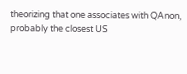theorizing that one associates with QAnon, probably the closest US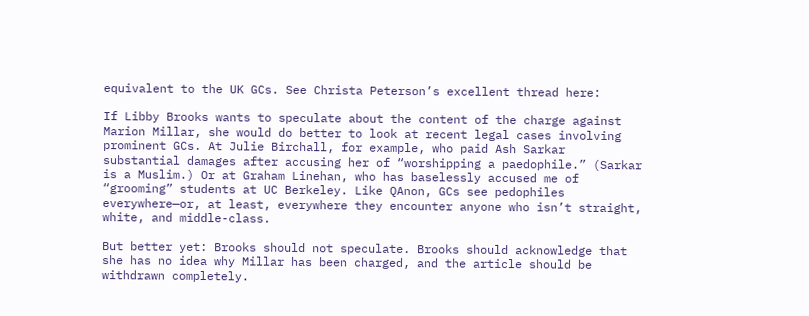equivalent to the UK GCs. See Christa Peterson’s excellent thread here:

If Libby Brooks wants to speculate about the content of the charge against Marion Millar, she would do better to look at recent legal cases involving prominent GCs. At Julie Birchall, for example, who paid Ash Sarkar substantial damages after accusing her of “worshipping a paedophile.” (Sarkar is a Muslim.) Or at Graham Linehan, who has baselessly accused me of “grooming” students at UC Berkeley. Like QAnon, GCs see pedophiles everywhere—or, at least, everywhere they encounter anyone who isn’t straight, white, and middle-class.

But better yet: Brooks should not speculate. Brooks should acknowledge that she has no idea why Millar has been charged, and the article should be withdrawn completely.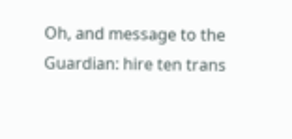Oh, and message to the Guardian: hire ten trans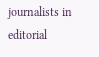journalists in editorial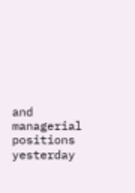and managerial positions yesterday